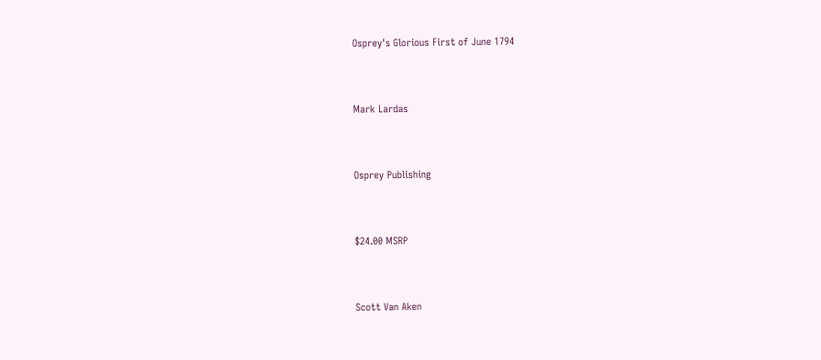Osprey's Glorious First of June 1794


Mark Lardas


Osprey Publishing


$24.00 MSRP


Scott Van Aken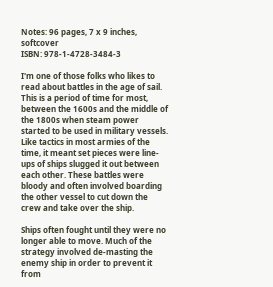Notes: 96 pages, 7 x 9 inches, softcover
ISBN: 978-1-4728-3484-3

I'm one of those folks who likes to read about battles in the age of sail. This is a period of time for most, between the 1600s and the middle of the 1800s when steam power started to be used in military vessels. Like tactics in most armies of the time, it meant set pieces were line-ups of ships slugged it out between each other. These battles were bloody and often involved boarding the other vessel to cut down the crew and take over the ship.

Ships often fought until they were no longer able to move. Much of the strategy involved de-masting the enemy ship in order to prevent it from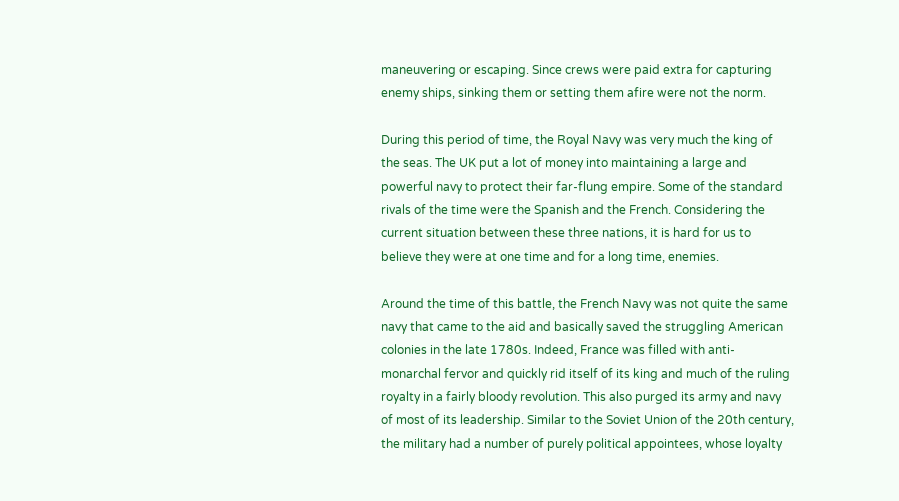maneuvering or escaping. Since crews were paid extra for capturing enemy ships, sinking them or setting them afire were not the norm.

During this period of time, the Royal Navy was very much the king of the seas. The UK put a lot of money into maintaining a large and powerful navy to protect their far-flung empire. Some of the standard rivals of the time were the Spanish and the French. Considering the current situation between these three nations, it is hard for us to believe they were at one time and for a long time, enemies.

Around the time of this battle, the French Navy was not quite the same navy that came to the aid and basically saved the struggling American colonies in the late 1780s. Indeed, France was filled with anti-monarchal fervor and quickly rid itself of its king and much of the ruling royalty in a fairly bloody revolution. This also purged its army and navy of most of its leadership. Similar to the Soviet Union of the 20th century, the military had a number of purely political appointees, whose loyalty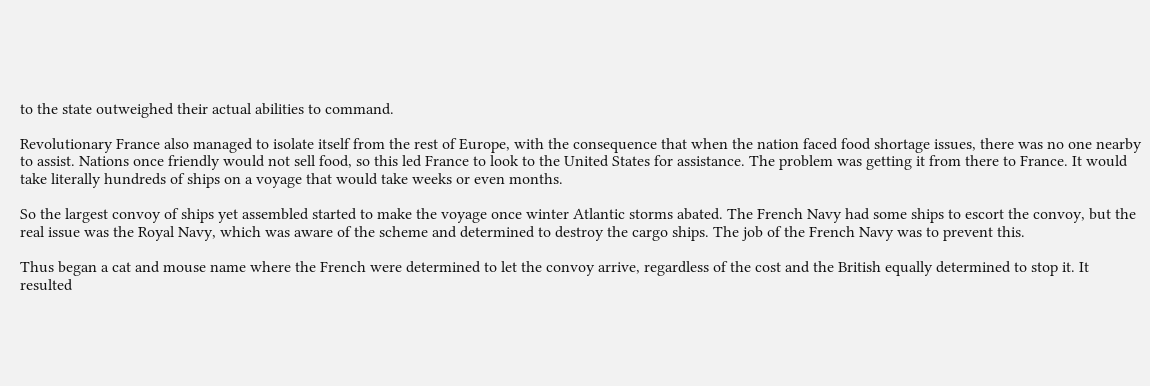to the state outweighed their actual abilities to command.

Revolutionary France also managed to isolate itself from the rest of Europe, with the consequence that when the nation faced food shortage issues, there was no one nearby to assist. Nations once friendly would not sell food, so this led France to look to the United States for assistance. The problem was getting it from there to France. It would take literally hundreds of ships on a voyage that would take weeks or even months.

So the largest convoy of ships yet assembled started to make the voyage once winter Atlantic storms abated. The French Navy had some ships to escort the convoy, but the real issue was the Royal Navy, which was aware of the scheme and determined to destroy the cargo ships. The job of the French Navy was to prevent this.

Thus began a cat and mouse name where the French were determined to let the convoy arrive, regardless of the cost and the British equally determined to stop it. It resulted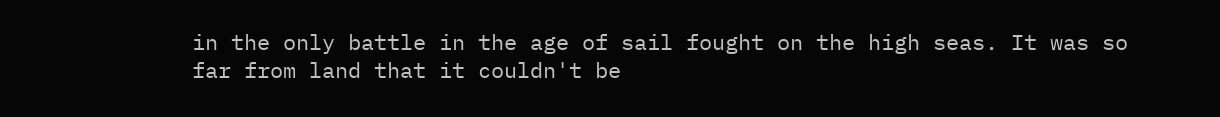in the only battle in the age of sail fought on the high seas. It was so far from land that it couldn't be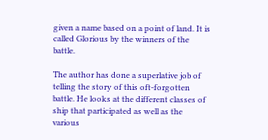given a name based on a point of land. It is called Glorious by the winners of the battle.

The author has done a superlative job of telling the story of this oft-forgotten battle. He looks at the different classes of ship that participated as well as the various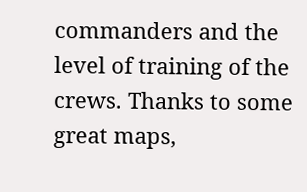commanders and the level of training of the crews. Thanks to some great maps,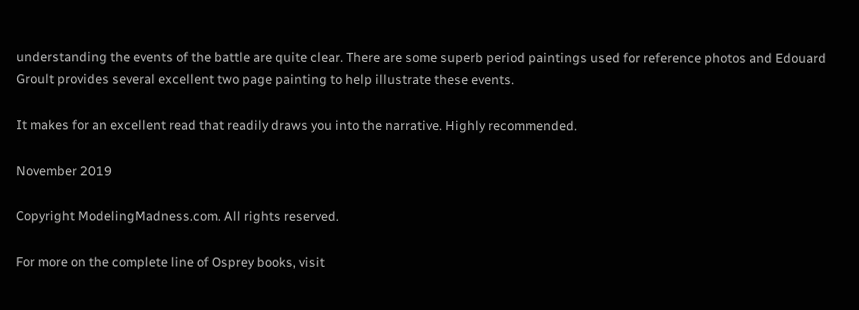understanding the events of the battle are quite clear. There are some superb period paintings used for reference photos and Edouard Groult provides several excellent two page painting to help illustrate these events.

It makes for an excellent read that readily draws you into the narrative. Highly recommended.

November 2019

Copyright ModelingMadness.com. All rights reserved.

For more on the complete line of Osprey books, visit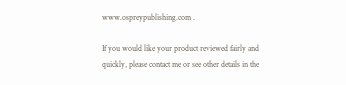www.ospreypublishing.com .

If you would like your product reviewed fairly and quickly, please contact me or see other details in the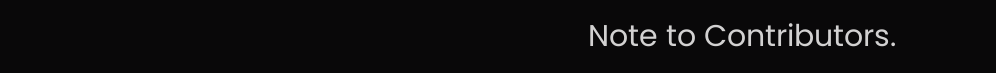Note to Contributors.